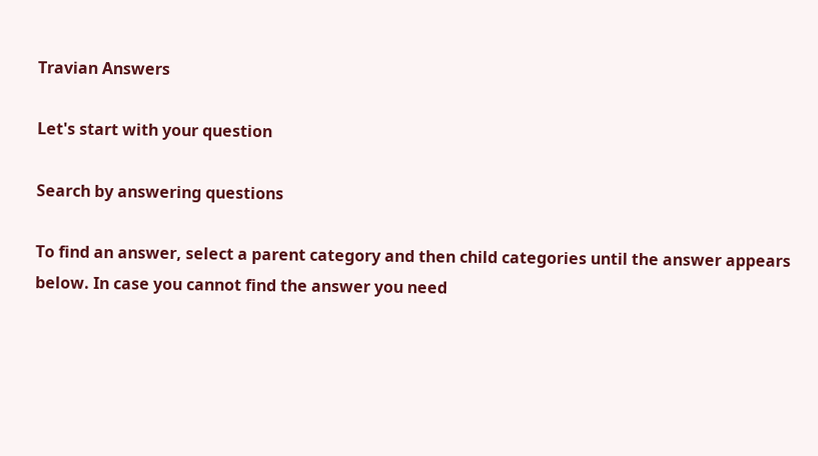Travian Answers

Let's start with your question

Search by answering questions

To find an answer, select a parent category and then child categories until the answer appears below. In case you cannot find the answer you need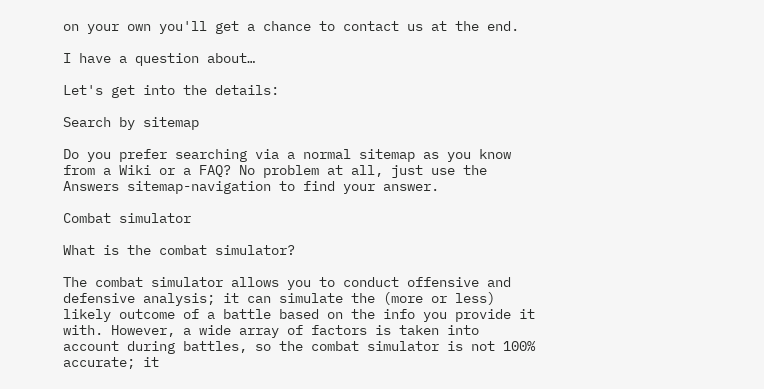on your own you'll get a chance to contact us at the end.

I have a question about…

Let's get into the details:

Search by sitemap

Do you prefer searching via a normal sitemap as you know from a Wiki or a FAQ? No problem at all, just use the Answers sitemap-navigation to find your answer.

Combat simulator

What is the combat simulator?

The combat simulator allows you to conduct offensive and defensive analysis; it can simulate the (more or less) likely outcome of a battle based on the info you provide it with. However, a wide array of factors is taken into account during battles, so the combat simulator is not 100% accurate; it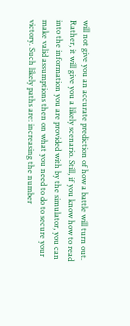will not give you an accurate prediction of how a battle will turn out. Rather, it will give you a likely scenario. Still, if you know how to read into the information you are provided with by the simulator, you can make valid assumptions then on what you need to do to secure your victory. Such likely paths are: increasing the number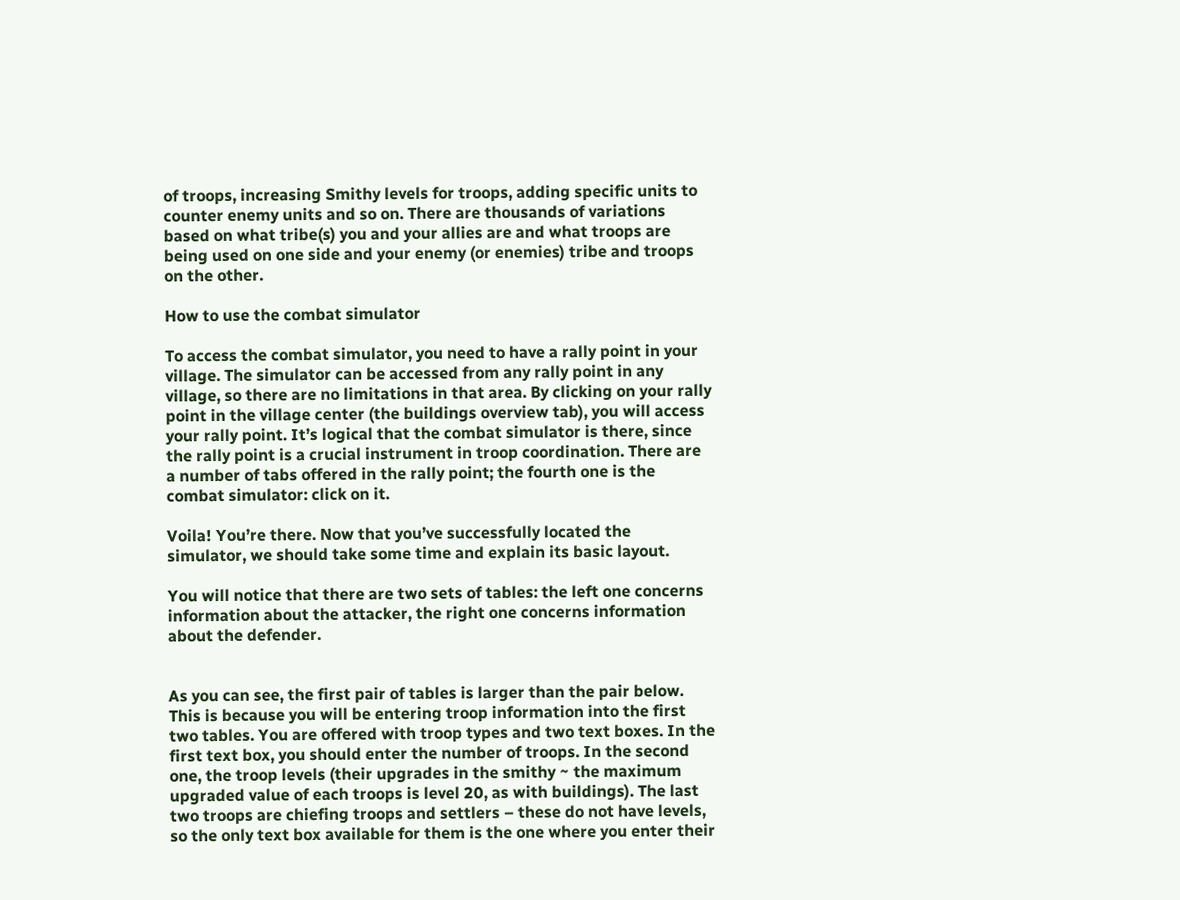of troops, increasing Smithy levels for troops, adding specific units to counter enemy units and so on. There are thousands of variations based on what tribe(s) you and your allies are and what troops are being used on one side and your enemy (or enemies) tribe and troops on the other.

How to use the combat simulator

To access the combat simulator, you need to have a rally point in your village. The simulator can be accessed from any rally point in any village, so there are no limitations in that area. By clicking on your rally point in the village center (the buildings overview tab), you will access your rally point. It’s logical that the combat simulator is there, since the rally point is a crucial instrument in troop coordination. There are a number of tabs offered in the rally point; the fourth one is the combat simulator: click on it.

Voila! You’re there. Now that you’ve successfully located the simulator, we should take some time and explain its basic layout.

You will notice that there are two sets of tables: the left one concerns information about the attacker, the right one concerns information about the defender.


As you can see, the first pair of tables is larger than the pair below. This is because you will be entering troop information into the first two tables. You are offered with troop types and two text boxes. In the first text box, you should enter the number of troops. In the second one, the troop levels (their upgrades in the smithy ~ the maximum upgraded value of each troops is level 20, as with buildings). The last two troops are chiefing troops and settlers – these do not have levels, so the only text box available for them is the one where you enter their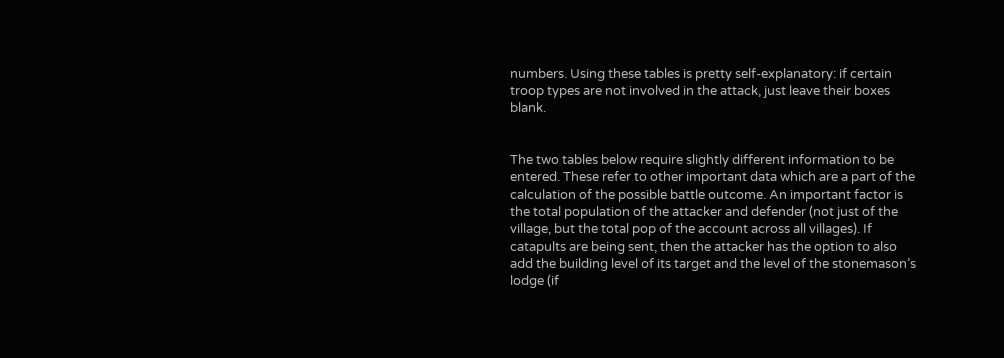numbers. Using these tables is pretty self-explanatory: if certain troop types are not involved in the attack, just leave their boxes blank.


The two tables below require slightly different information to be entered. These refer to other important data which are a part of the calculation of the possible battle outcome. An important factor is the total population of the attacker and defender (not just of the village, but the total pop of the account across all villages). If catapults are being sent, then the attacker has the option to also add the building level of its target and the level of the stonemason’s lodge (if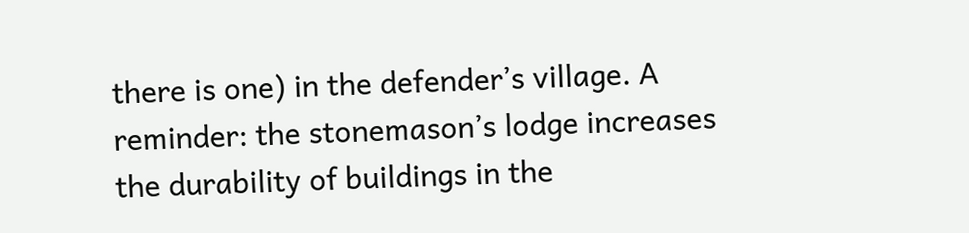there is one) in the defender’s village. A reminder: the stonemason’s lodge increases the durability of buildings in the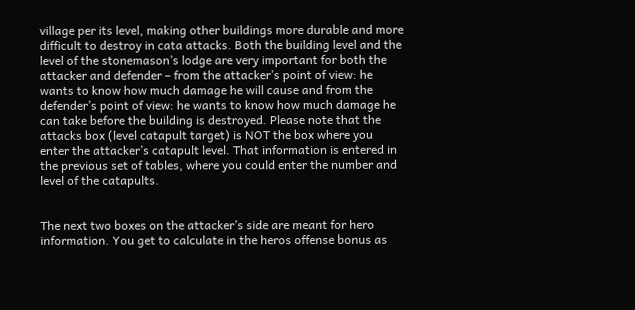village per its level, making other buildings more durable and more difficult to destroy in cata attacks. Both the building level and the level of the stonemason’s lodge are very important for both the attacker and defender – from the attacker’s point of view: he wants to know how much damage he will cause and from the defender’s point of view: he wants to know how much damage he can take before the building is destroyed. Please note that the attacks box (level catapult target) is NOT the box where you enter the attacker’s catapult level. That information is entered in the previous set of tables, where you could enter the number and level of the catapults.


The next two boxes on the attacker’s side are meant for hero information. You get to calculate in the heros offense bonus as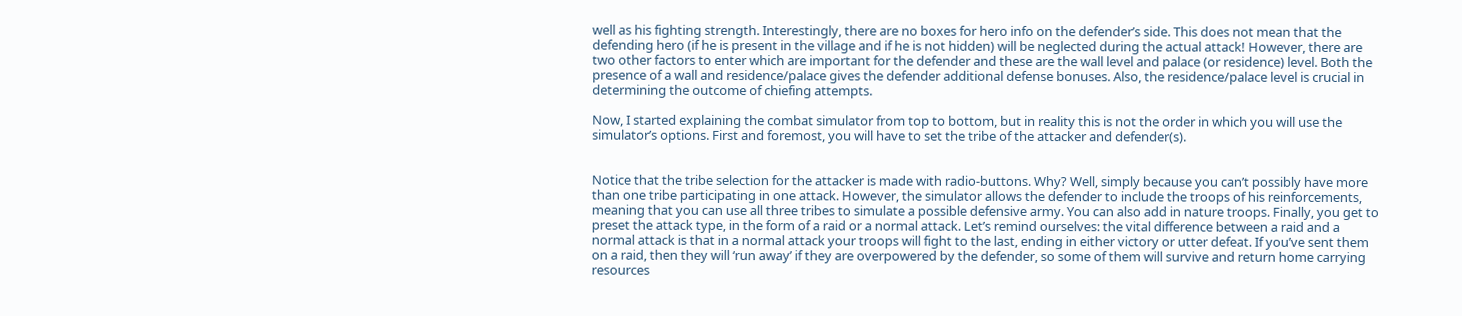well as his fighting strength. Interestingly, there are no boxes for hero info on the defender’s side. This does not mean that the defending hero (if he is present in the village and if he is not hidden) will be neglected during the actual attack! However, there are two other factors to enter which are important for the defender and these are the wall level and palace (or residence) level. Both the presence of a wall and residence/palace gives the defender additional defense bonuses. Also, the residence/palace level is crucial in determining the outcome of chiefing attempts.

Now, I started explaining the combat simulator from top to bottom, but in reality this is not the order in which you will use the simulator’s options. First and foremost, you will have to set the tribe of the attacker and defender(s).


Notice that the tribe selection for the attacker is made with radio-buttons. Why? Well, simply because you can’t possibly have more than one tribe participating in one attack. However, the simulator allows the defender to include the troops of his reinforcements, meaning that you can use all three tribes to simulate a possible defensive army. You can also add in nature troops. Finally, you get to preset the attack type, in the form of a raid or a normal attack. Let’s remind ourselves: the vital difference between a raid and a normal attack is that in a normal attack your troops will fight to the last, ending in either victory or utter defeat. If you’ve sent them on a raid, then they will ‘run away’ if they are overpowered by the defender, so some of them will survive and return home carrying resources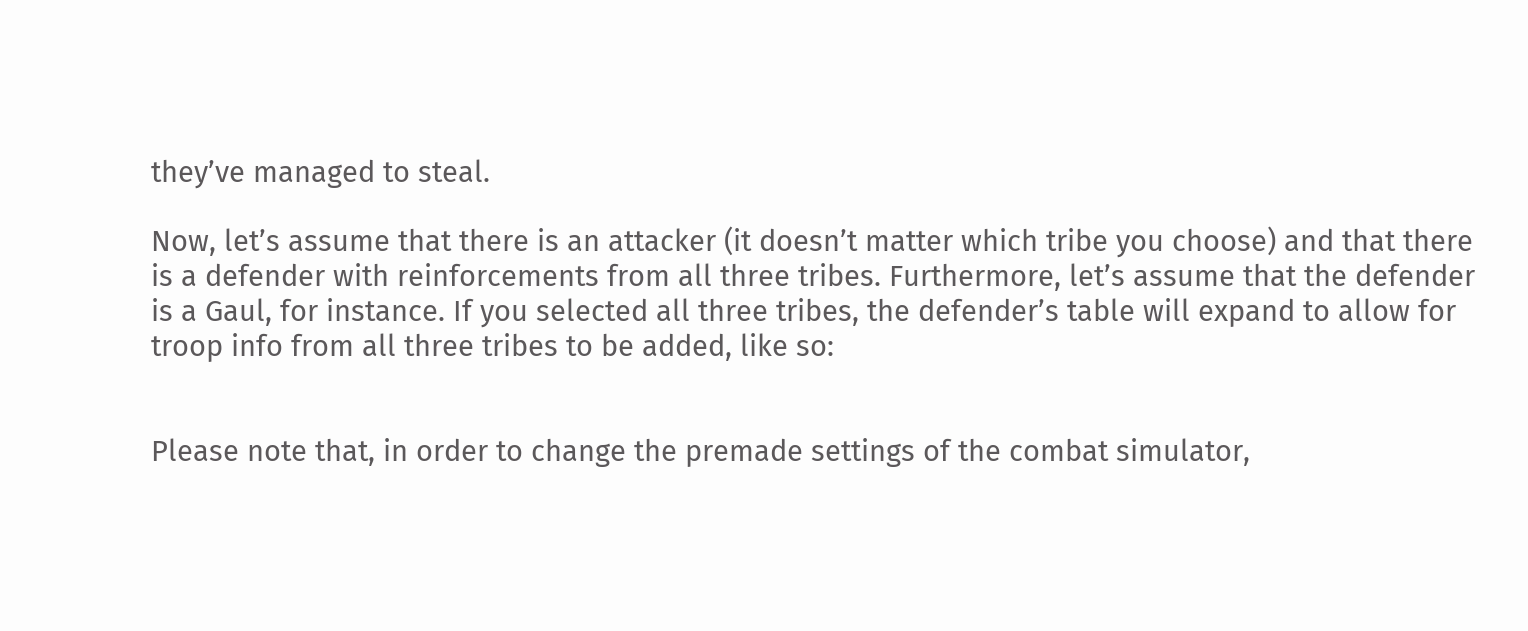they’ve managed to steal.

Now, let’s assume that there is an attacker (it doesn’t matter which tribe you choose) and that there is a defender with reinforcements from all three tribes. Furthermore, let’s assume that the defender is a Gaul, for instance. If you selected all three tribes, the defender’s table will expand to allow for troop info from all three tribes to be added, like so:


Please note that, in order to change the premade settings of the combat simulator,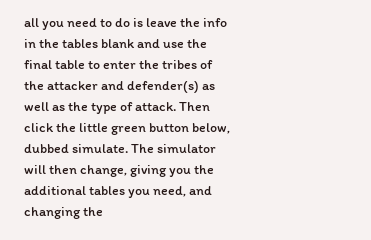all you need to do is leave the info in the tables blank and use the final table to enter the tribes of the attacker and defender(s) as well as the type of attack. Then click the little green button below, dubbed simulate. The simulator will then change, giving you the additional tables you need, and changing the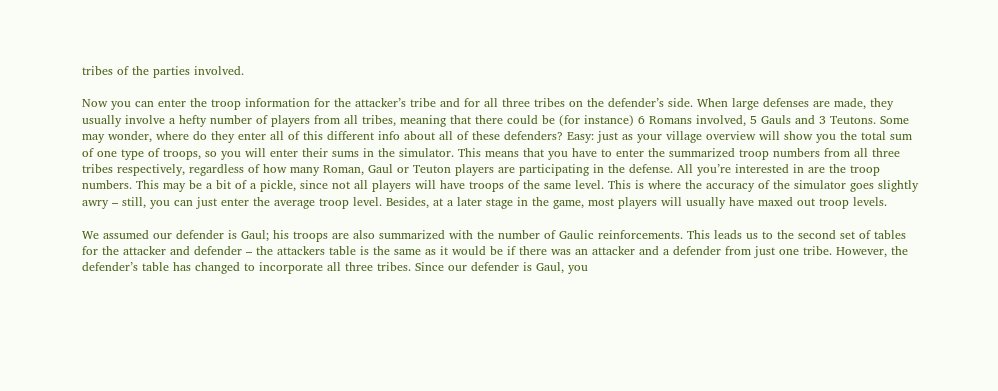tribes of the parties involved.

Now you can enter the troop information for the attacker’s tribe and for all three tribes on the defender’s side. When large defenses are made, they usually involve a hefty number of players from all tribes, meaning that there could be (for instance) 6 Romans involved, 5 Gauls and 3 Teutons. Some may wonder, where do they enter all of this different info about all of these defenders? Easy: just as your village overview will show you the total sum of one type of troops, so you will enter their sums in the simulator. This means that you have to enter the summarized troop numbers from all three tribes respectively, regardless of how many Roman, Gaul or Teuton players are participating in the defense. All you’re interested in are the troop numbers. This may be a bit of a pickle, since not all players will have troops of the same level. This is where the accuracy of the simulator goes slightly awry – still, you can just enter the average troop level. Besides, at a later stage in the game, most players will usually have maxed out troop levels.

We assumed our defender is Gaul; his troops are also summarized with the number of Gaulic reinforcements. This leads us to the second set of tables for the attacker and defender – the attackers table is the same as it would be if there was an attacker and a defender from just one tribe. However, the defender’s table has changed to incorporate all three tribes. Since our defender is Gaul, you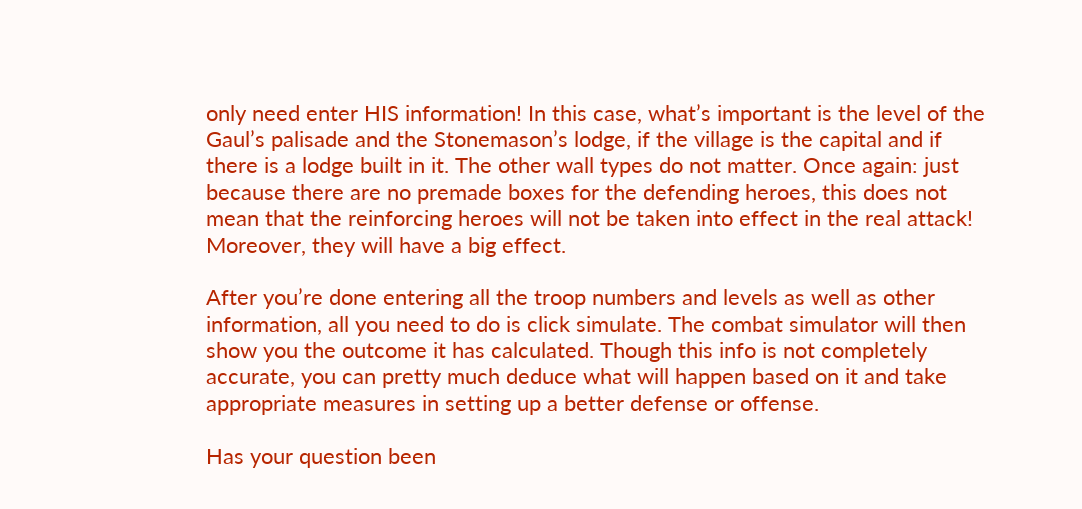only need enter HIS information! In this case, what’s important is the level of the Gaul’s palisade and the Stonemason’s lodge, if the village is the capital and if there is a lodge built in it. The other wall types do not matter. Once again: just because there are no premade boxes for the defending heroes, this does not mean that the reinforcing heroes will not be taken into effect in the real attack! Moreover, they will have a big effect.

After you’re done entering all the troop numbers and levels as well as other information, all you need to do is click simulate. The combat simulator will then show you the outcome it has calculated. Though this info is not completely accurate, you can pretty much deduce what will happen based on it and take appropriate measures in setting up a better defense or offense.

Has your question been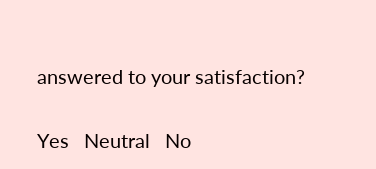answered to your satisfaction?

Yes   Neutral   No